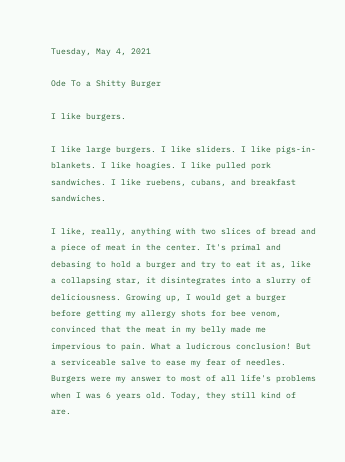Tuesday, May 4, 2021

Ode To a Shitty Burger

I like burgers.

I like large burgers. I like sliders. I like pigs-in-blankets. I like hoagies. I like pulled pork sandwiches. I like ruebens, cubans, and breakfast sandwiches.

I like, really, anything with two slices of bread and a piece of meat in the center. It's primal and debasing to hold a burger and try to eat it as, like a collapsing star, it disintegrates into a slurry of deliciousness. Growing up, I would get a burger before getting my allergy shots for bee venom, convinced that the meat in my belly made me impervious to pain. What a ludicrous conclusion! But a serviceable salve to ease my fear of needles. Burgers were my answer to most of all life's problems when I was 6 years old. Today, they still kind of are.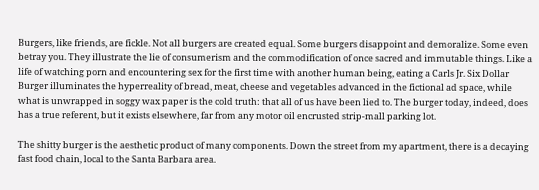Burgers, like friends, are fickle. Not all burgers are created equal. Some burgers disappoint and demoralize. Some even betray you. They illustrate the lie of consumerism and the commodification of once sacred and immutable things. Like a life of watching porn and encountering sex for the first time with another human being, eating a Carls Jr. Six Dollar Burger illuminates the hyperreality of bread, meat, cheese and vegetables advanced in the fictional ad space, while what is unwrapped in soggy wax paper is the cold truth: that all of us have been lied to. The burger today, indeed, does has a true referent, but it exists elsewhere, far from any motor oil encrusted strip-mall parking lot.

The shitty burger is the aesthetic product of many components. Down the street from my apartment, there is a decaying fast food chain, local to the Santa Barbara area.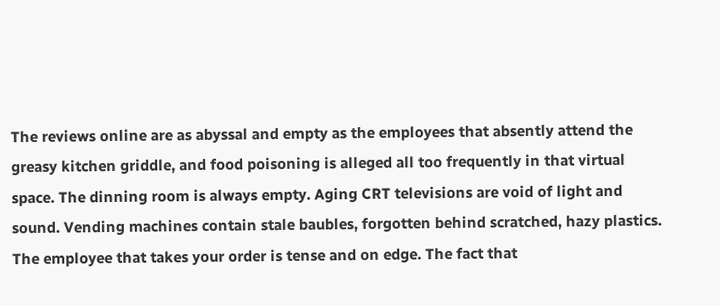The reviews online are as abyssal and empty as the employees that absently attend the greasy kitchen griddle, and food poisoning is alleged all too frequently in that virtual space. The dinning room is always empty. Aging CRT televisions are void of light and sound. Vending machines contain stale baubles, forgotten behind scratched, hazy plastics. The employee that takes your order is tense and on edge. The fact that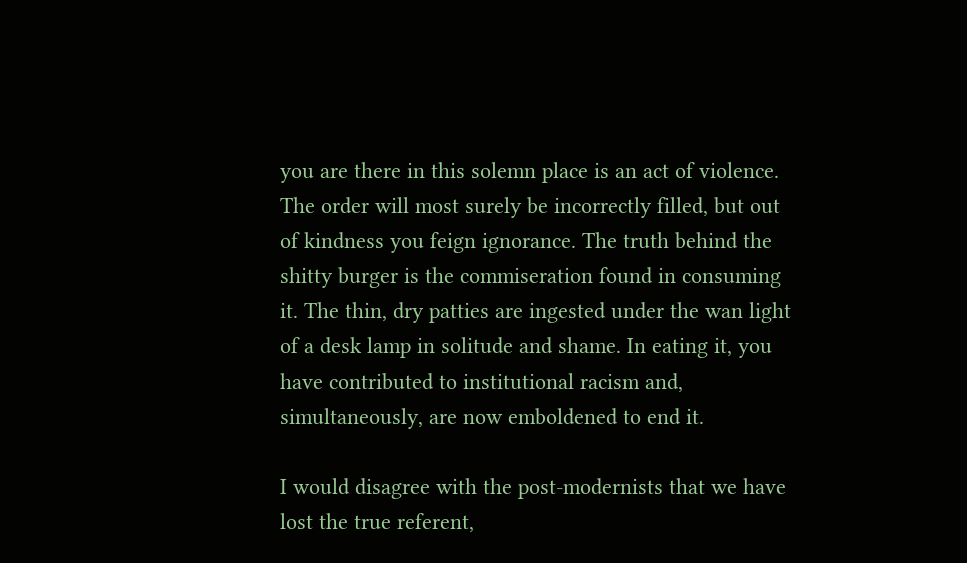you are there in this solemn place is an act of violence. The order will most surely be incorrectly filled, but out of kindness you feign ignorance. The truth behind the shitty burger is the commiseration found in consuming it. The thin, dry patties are ingested under the wan light of a desk lamp in solitude and shame. In eating it, you have contributed to institutional racism and, simultaneously, are now emboldened to end it.

I would disagree with the post-modernists that we have lost the true referent,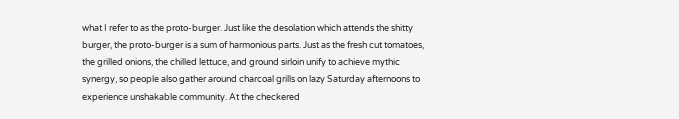what I refer to as the proto-burger. Just like the desolation which attends the shitty burger, the proto-burger is a sum of harmonious parts. Just as the fresh cut tomatoes, the grilled onions, the chilled lettuce, and ground sirloin unify to achieve mythic synergy, so people also gather around charcoal grills on lazy Saturday afternoons to experience unshakable community. At the checkered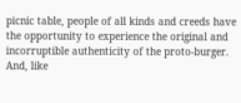picnic table, people of all kinds and creeds have the opportunity to experience the original and incorruptible authenticity of the proto-burger. And, like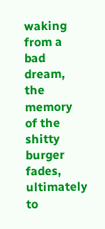waking from a bad dream, the memory of the shitty burger fades, ultimately to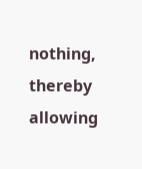nothing, thereby allowing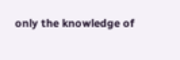only the knowledge of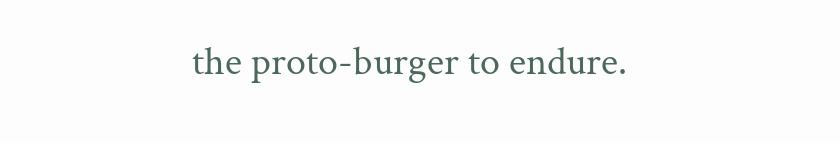the proto-burger to endure.